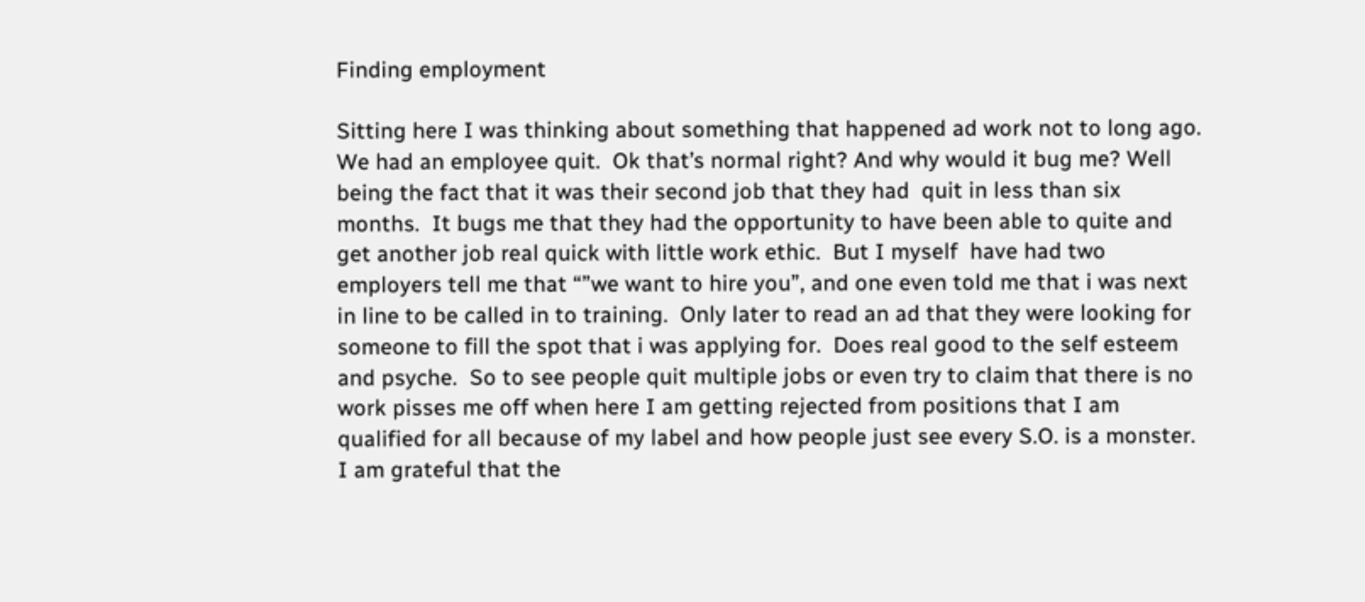Finding employment

Sitting here I was thinking about something that happened ad work not to long ago.  We had an employee quit.  Ok that’s normal right? And why would it bug me? Well being the fact that it was their second job that they had  quit in less than six months.  It bugs me that they had the opportunity to have been able to quite and get another job real quick with little work ethic.  But I myself  have had two employers tell me that “”we want to hire you”, and one even told me that i was next in line to be called in to training.  Only later to read an ad that they were looking for someone to fill the spot that i was applying for.  Does real good to the self esteem and psyche.  So to see people quit multiple jobs or even try to claim that there is no work pisses me off when here I am getting rejected from positions that I am qualified for all because of my label and how people just see every S.O. is a monster.  I am grateful that the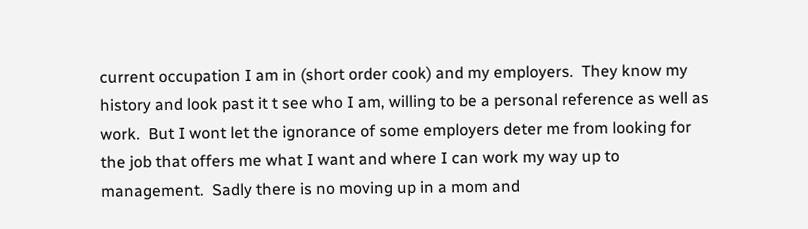current occupation I am in (short order cook) and my employers.  They know my history and look past it t see who I am, willing to be a personal reference as well as work.  But I wont let the ignorance of some employers deter me from looking for the job that offers me what I want and where I can work my way up to management.  Sadly there is no moving up in a mom and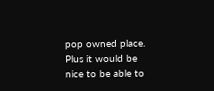pop owned place.  Plus it would be nice to be able to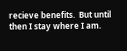recieve benefits.  But until then I stay where I am.